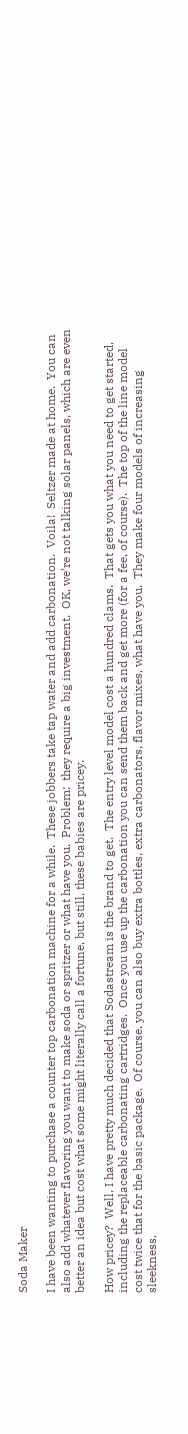Soda Maker

I have been wanting to purchase a counter top carbonation machine for a while.  These jobbers take tap water and add carbonation.  Voila!  Seltzer made at home.  You can also add whatever flavoring you want to make soda or spritzer or what have you.  Problem:  they require a big investment.  OK, we’re not talking solar panels, which are even better an idea but cost what some might literally call a fortune, but still, these babies are pricey.

How pricey?  Well, I have pretty much decided that Sodastream is the brand to get.  The entry level model cost a hundred clams.  That gets you what you need to get started, including the replaceable carbonating cartridges.  Once you use up the carbonation you can send them back and get more (for a fee, of course).  The top of the line model cost twice that for the basic package.  Of course, you can also buy extra bottles, extra carbonators, flavor mixes, what have you.  They make four models of increasing sleekness,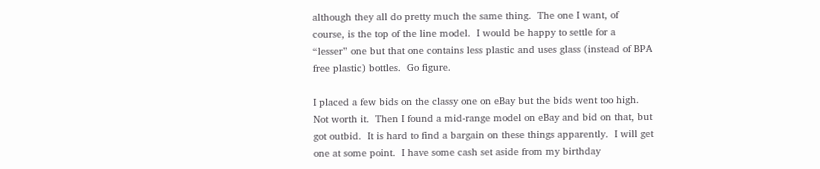although they all do pretty much the same thing.  The one I want, of course, is the top of the line model.  I would be happy to settle for a “lesser” one but that one contains less plastic and uses glass (instead of BPA free plastic) bottles.  Go figure.

I placed a few bids on the classy one on eBay but the bids went too high.  Not worth it.  Then I found a mid-range model on eBay and bid on that, but got outbid.  It is hard to find a bargain on these things apparently.  I will get one at some point.  I have some cash set aside from my birthday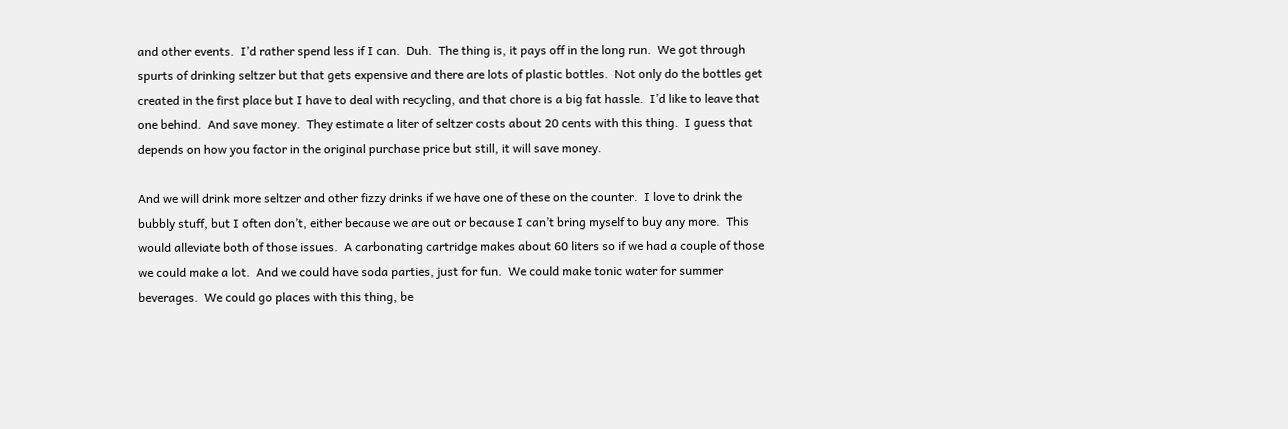and other events.  I’d rather spend less if I can.  Duh.  The thing is, it pays off in the long run.  We got through spurts of drinking seltzer but that gets expensive and there are lots of plastic bottles.  Not only do the bottles get created in the first place but I have to deal with recycling, and that chore is a big fat hassle.  I’d like to leave that one behind.  And save money.  They estimate a liter of seltzer costs about 20 cents with this thing.  I guess that depends on how you factor in the original purchase price but still, it will save money.

And we will drink more seltzer and other fizzy drinks if we have one of these on the counter.  I love to drink the bubbly stuff, but I often don’t, either because we are out or because I can’t bring myself to buy any more.  This would alleviate both of those issues.  A carbonating cartridge makes about 60 liters so if we had a couple of those we could make a lot.  And we could have soda parties, just for fun.  We could make tonic water for summer beverages.  We could go places with this thing, be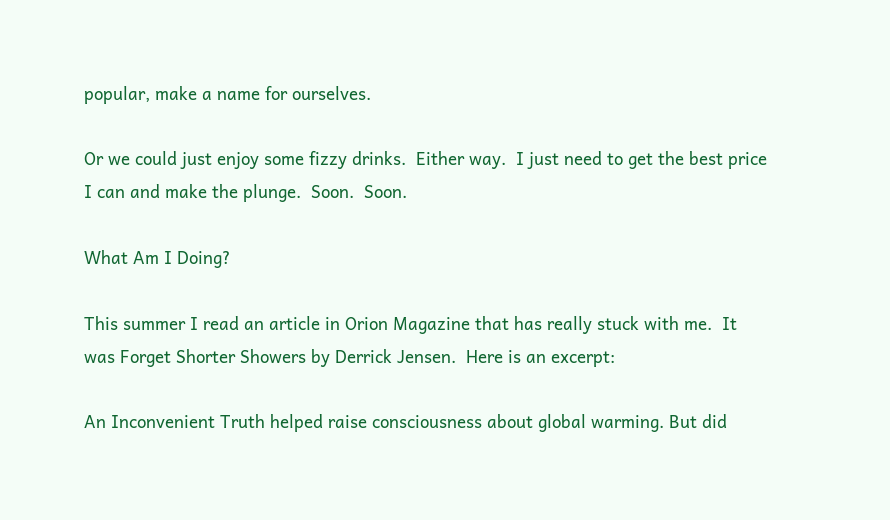popular, make a name for ourselves.

Or we could just enjoy some fizzy drinks.  Either way.  I just need to get the best price I can and make the plunge.  Soon.  Soon.

What Am I Doing?

This summer I read an article in Orion Magazine that has really stuck with me.  It was Forget Shorter Showers by Derrick Jensen.  Here is an excerpt:

An Inconvenient Truth helped raise consciousness about global warming. But did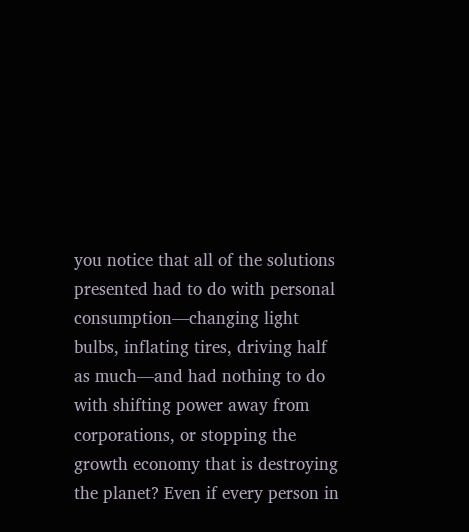you notice that all of the solutions presented had to do with personal consumption—changing light bulbs, inflating tires, driving half as much—and had nothing to do with shifting power away from corporations, or stopping the growth economy that is destroying the planet? Even if every person in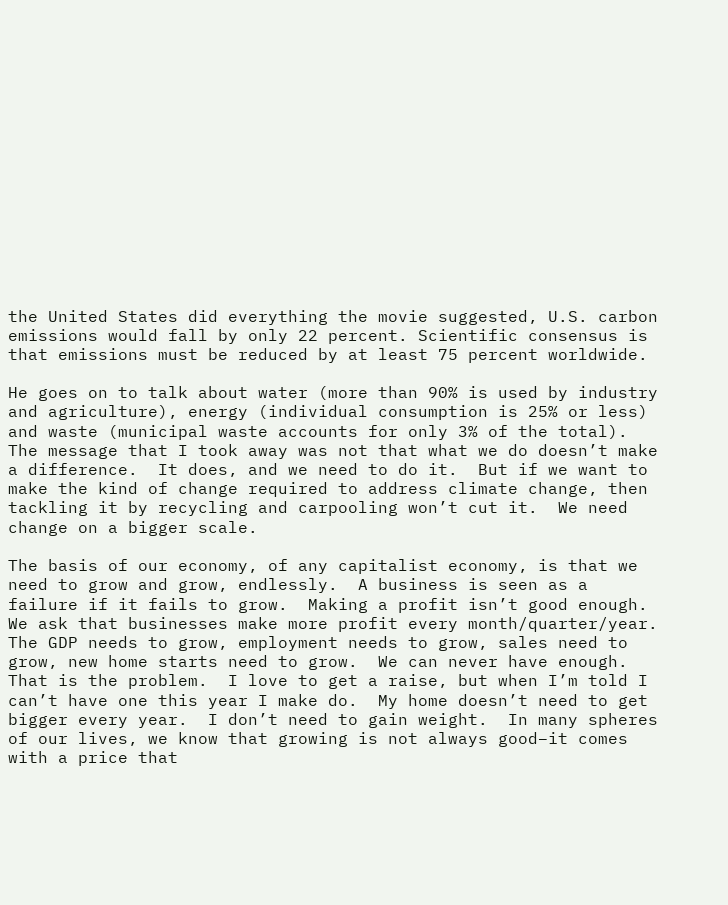the United States did everything the movie suggested, U.S. carbon emissions would fall by only 22 percent. Scientific consensus is that emissions must be reduced by at least 75 percent worldwide.

He goes on to talk about water (more than 90% is used by industry and agriculture), energy (individual consumption is 25% or less) and waste (municipal waste accounts for only 3% of the total).  The message that I took away was not that what we do doesn’t make a difference.  It does, and we need to do it.  But if we want to make the kind of change required to address climate change, then tackling it by recycling and carpooling won’t cut it.  We need change on a bigger scale.

The basis of our economy, of any capitalist economy, is that we need to grow and grow, endlessly.  A business is seen as a failure if it fails to grow.  Making a profit isn’t good enough.  We ask that businesses make more profit every month/quarter/year.  The GDP needs to grow, employment needs to grow, sales need to grow, new home starts need to grow.  We can never have enough.  That is the problem.  I love to get a raise, but when I’m told I can’t have one this year I make do.  My home doesn’t need to get bigger every year.  I don’t need to gain weight.  In many spheres of our lives, we know that growing is not always good–it comes with a price that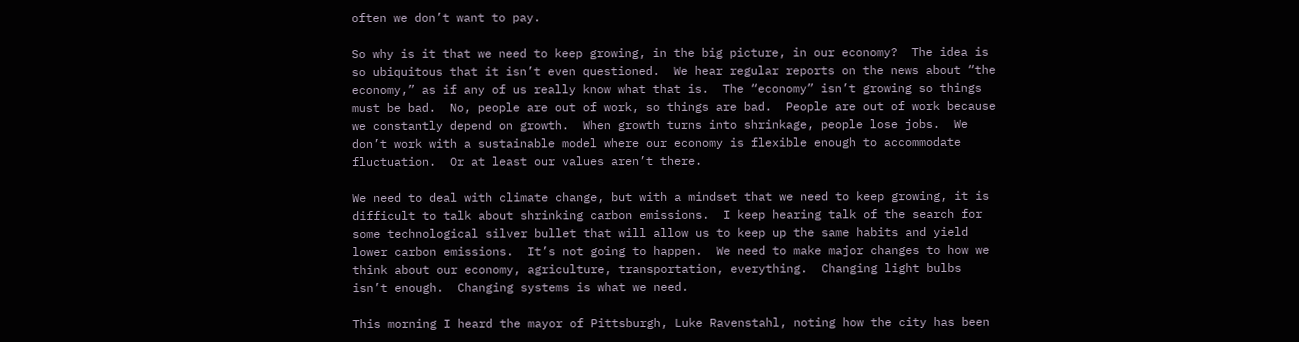often we don’t want to pay.

So why is it that we need to keep growing, in the big picture, in our economy?  The idea is so ubiquitous that it isn’t even questioned.  We hear regular reports on the news about “the economy,” as if any of us really know what that is.  The “economy” isn’t growing so things must be bad.  No, people are out of work, so things are bad.  People are out of work because we constantly depend on growth.  When growth turns into shrinkage, people lose jobs.  We don’t work with a sustainable model where our economy is flexible enough to accommodate fluctuation.  Or at least our values aren’t there.

We need to deal with climate change, but with a mindset that we need to keep growing, it is difficult to talk about shrinking carbon emissions.  I keep hearing talk of the search for some technological silver bullet that will allow us to keep up the same habits and yield lower carbon emissions.  It’s not going to happen.  We need to make major changes to how we think about our economy, agriculture, transportation, everything.  Changing light bulbs isn’t enough.  Changing systems is what we need.

This morning I heard the mayor of Pittsburgh, Luke Ravenstahl, noting how the city has been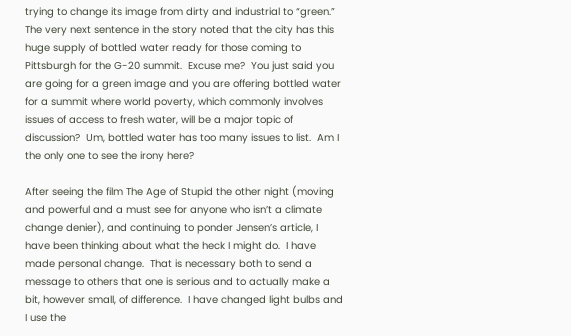trying to change its image from dirty and industrial to “green.”  The very next sentence in the story noted that the city has this huge supply of bottled water ready for those coming to Pittsburgh for the G-20 summit.  Excuse me?  You just said you are going for a green image and you are offering bottled water for a summit where world poverty, which commonly involves issues of access to fresh water, will be a major topic of discussion?  Um, bottled water has too many issues to list.  Am I the only one to see the irony here?

After seeing the film The Age of Stupid the other night (moving and powerful and a must see for anyone who isn’t a climate change denier), and continuing to ponder Jensen’s article, I have been thinking about what the heck I might do.  I have made personal change.  That is necessary both to send a message to others that one is serious and to actually make a bit, however small, of difference.  I have changed light bulbs and I use the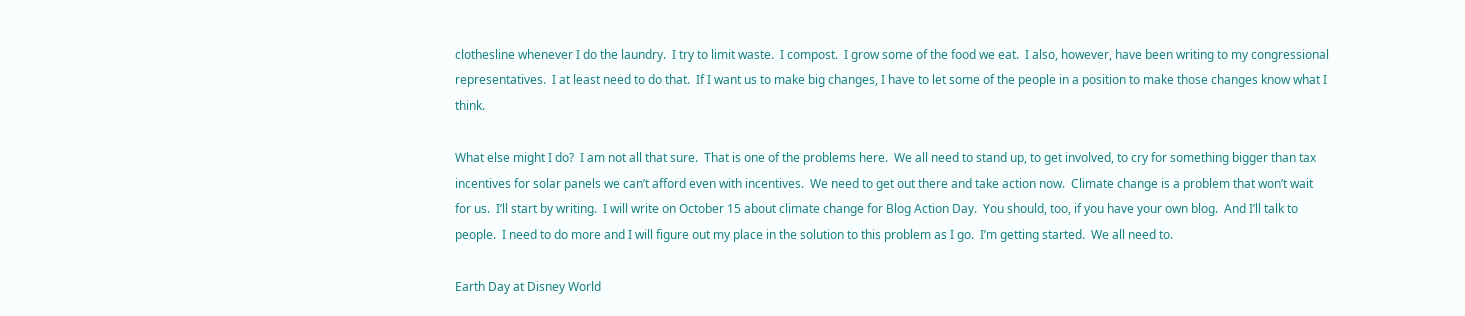clothesline whenever I do the laundry.  I try to limit waste.  I compost.  I grow some of the food we eat.  I also, however, have been writing to my congressional representatives.  I at least need to do that.  If I want us to make big changes, I have to let some of the people in a position to make those changes know what I think.

What else might I do?  I am not all that sure.  That is one of the problems here.  We all need to stand up, to get involved, to cry for something bigger than tax incentives for solar panels we can’t afford even with incentives.  We need to get out there and take action now.  Climate change is a problem that won’t wait for us.  I’ll start by writing.  I will write on October 15 about climate change for Blog Action Day.  You should, too, if you have your own blog.  And I’ll talk to people.  I need to do more and I will figure out my place in the solution to this problem as I go.  I’m getting started.  We all need to.

Earth Day at Disney World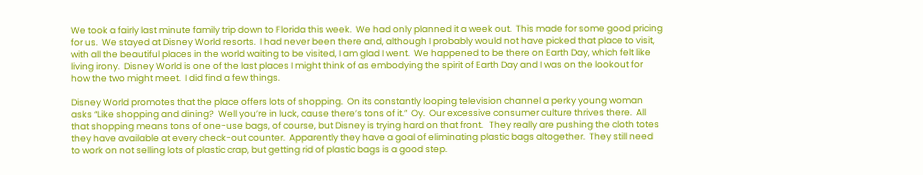We took a fairly last minute family trip down to Florida this week.  We had only planned it a week out.  This made for some good pricing for us.  We stayed at Disney World resorts.  I had never been there and, although I probably would not have picked that place to visit, with all the beautiful places in the world waiting to be visited, I am glad I went.  We happened to be there on Earth Day, which felt like living irony.  Disney World is one of the last places I might think of as embodying the spirit of Earth Day and I was on the lookout for how the two might meet.  I did find a few things.

Disney World promotes that the place offers lots of shopping.  On its constantly looping television channel a perky young woman asks “Like shopping and dining?  Well you’re in luck, cause there’s tons of it.”  Oy.  Our excessive consumer culture thrives there.  All that shopping means tons of one-use bags, of course, but Disney is trying hard on that front.   They really are pushing the cloth totes they have available at every check-out counter.  Apparently they have a goal of eliminating plastic bags altogether.  They still need to work on not selling lots of plastic crap, but getting rid of plastic bags is a good step.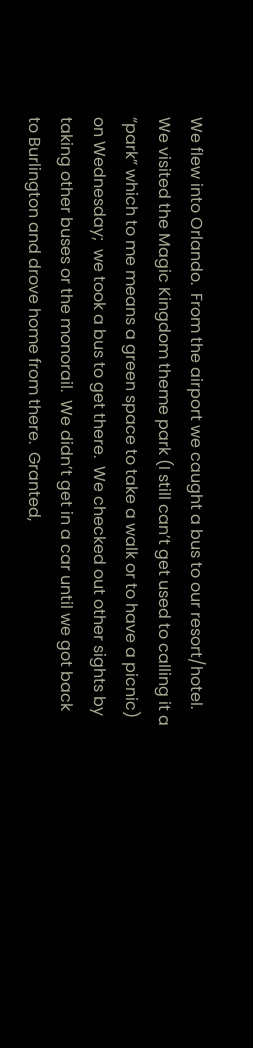We flew into Orlando.  From the airport we caught a bus to our resort/hotel.  We visited the Magic Kingdom theme park (I still can’t get used to calling it a “park” which to me means a green space to take a walk or to have a picnic) on Wednesday;  we took a bus to get there.  We checked out other sights by taking other buses or the monorail.  We didn’t get in a car until we got back to Burlington and drove home from there.  Granted,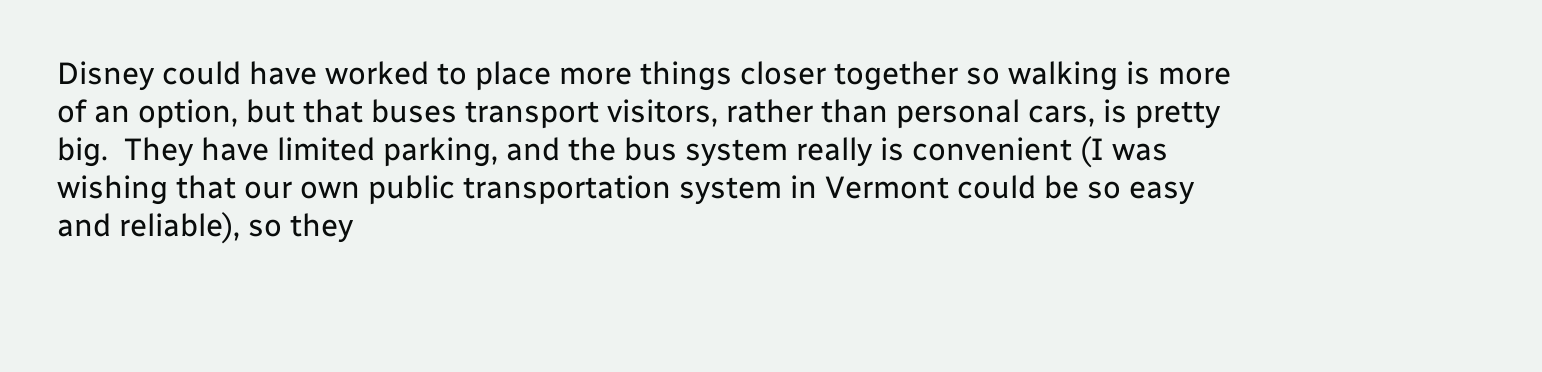Disney could have worked to place more things closer together so walking is more of an option, but that buses transport visitors, rather than personal cars, is pretty big.  They have limited parking, and the bus system really is convenient (I was wishing that our own public transportation system in Vermont could be so easy and reliable), so they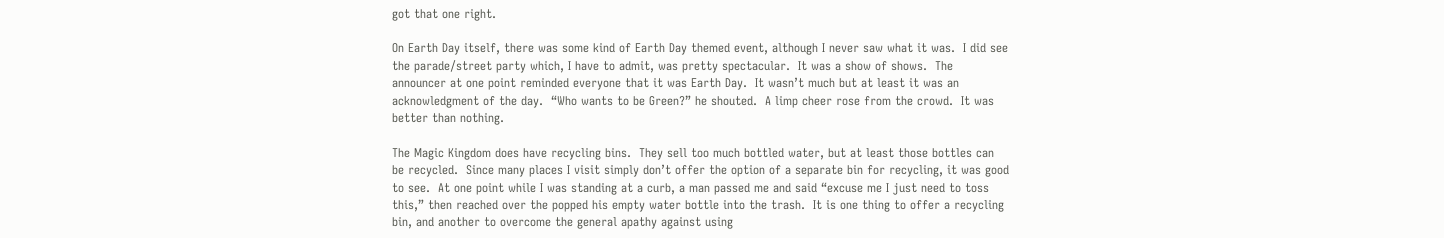got that one right.

On Earth Day itself, there was some kind of Earth Day themed event, although I never saw what it was.  I did see the parade/street party which, I have to admit, was pretty spectacular.  It was a show of shows.  The announcer at one point reminded everyone that it was Earth Day.  It wasn’t much but at least it was an acknowledgment of the day.  “Who wants to be Green?” he shouted.  A limp cheer rose from the crowd.  It was better than nothing.

The Magic Kingdom does have recycling bins.  They sell too much bottled water, but at least those bottles can be recycled.  Since many places I visit simply don’t offer the option of a separate bin for recycling, it was good to see.  At one point while I was standing at a curb, a man passed me and said “excuse me I just need to toss this,” then reached over the popped his empty water bottle into the trash.  It is one thing to offer a recycling bin, and another to overcome the general apathy against using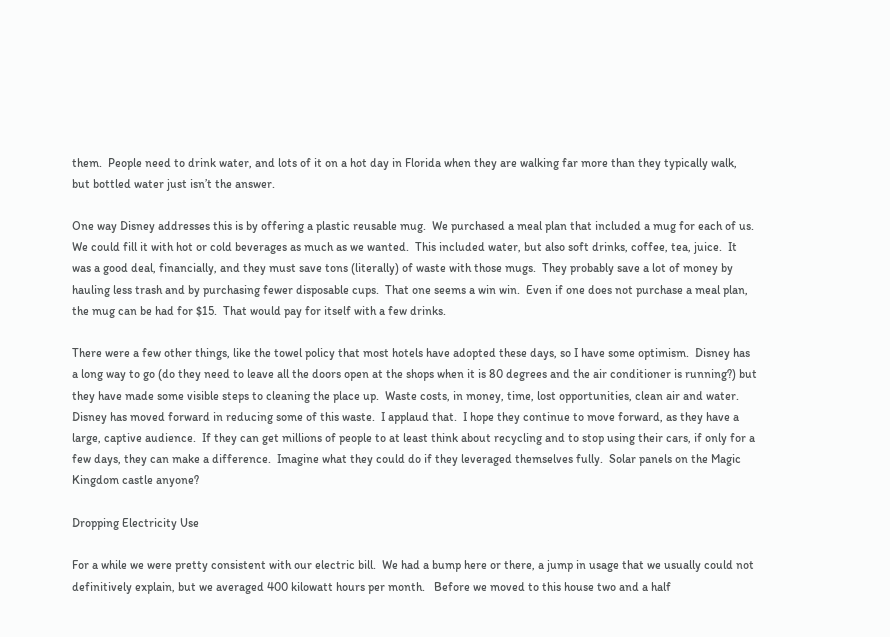them.  People need to drink water, and lots of it on a hot day in Florida when they are walking far more than they typically walk, but bottled water just isn’t the answer.

One way Disney addresses this is by offering a plastic reusable mug.  We purchased a meal plan that included a mug for each of us.  We could fill it with hot or cold beverages as much as we wanted.  This included water, but also soft drinks, coffee, tea, juice.  It was a good deal, financially, and they must save tons (literally) of waste with those mugs.  They probably save a lot of money by hauling less trash and by purchasing fewer disposable cups.  That one seems a win win.  Even if one does not purchase a meal plan, the mug can be had for $15.  That would pay for itself with a few drinks.

There were a few other things, like the towel policy that most hotels have adopted these days, so I have some optimism.  Disney has a long way to go (do they need to leave all the doors open at the shops when it is 80 degrees and the air conditioner is running?) but they have made some visible steps to cleaning the place up.  Waste costs, in money, time, lost opportunities, clean air and water.  Disney has moved forward in reducing some of this waste.  I applaud that.  I hope they continue to move forward, as they have a large, captive audience.  If they can get millions of people to at least think about recycling and to stop using their cars, if only for a few days, they can make a difference.  Imagine what they could do if they leveraged themselves fully.  Solar panels on the Magic Kingdom castle anyone?

Dropping Electricity Use

For a while we were pretty consistent with our electric bill.  We had a bump here or there, a jump in usage that we usually could not definitively explain, but we averaged 400 kilowatt hours per month.   Before we moved to this house two and a half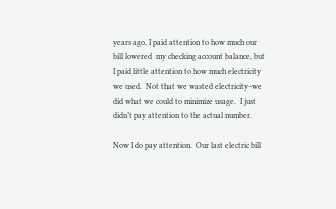years ago, I paid attention to how much our bill lowered  my checking account balance, but I paid little attention to how much electricity we used.  Not that we wasted electricity–we did what we could to minimize usage.  I just didn’t pay attention to the actual number.

Now I do pay attention.  Our last electric bill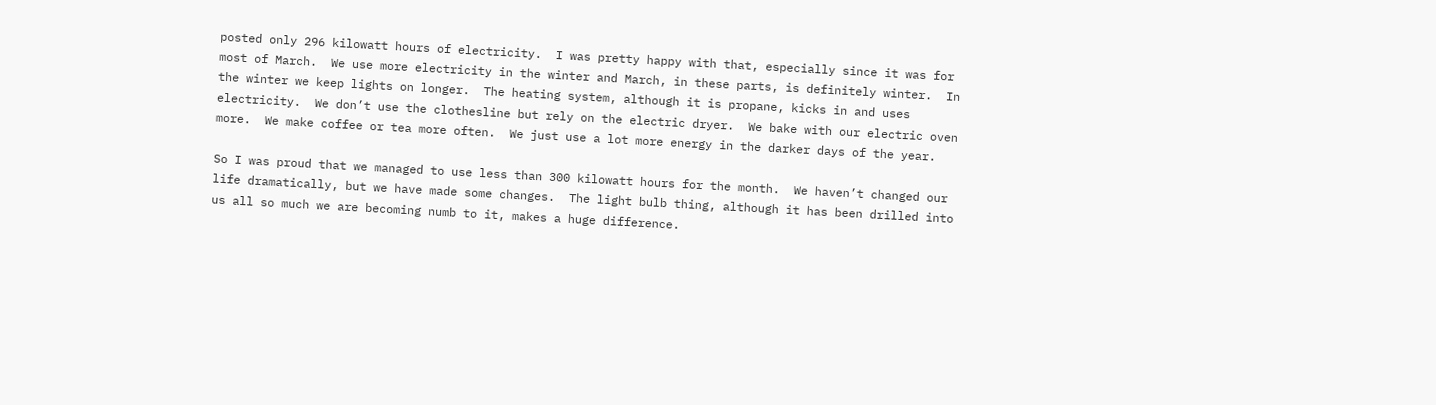posted only 296 kilowatt hours of electricity.  I was pretty happy with that, especially since it was for most of March.  We use more electricity in the winter and March, in these parts, is definitely winter.  In the winter we keep lights on longer.  The heating system, although it is propane, kicks in and uses electricity.  We don’t use the clothesline but rely on the electric dryer.  We bake with our electric oven more.  We make coffee or tea more often.  We just use a lot more energy in the darker days of the year.

So I was proud that we managed to use less than 300 kilowatt hours for the month.  We haven’t changed our life dramatically, but we have made some changes.  The light bulb thing, although it has been drilled into us all so much we are becoming numb to it, makes a huge difference.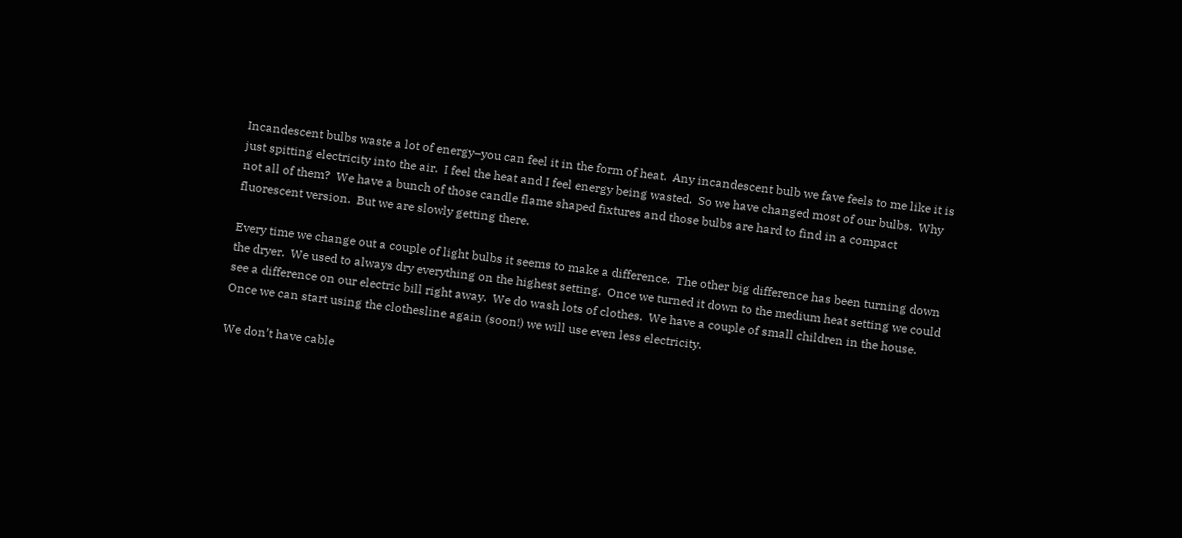Incandescent bulbs waste a lot of energy–you can feel it in the form of heat.  Any incandescent bulb we fave feels to me like it is just spitting electricity into the air.  I feel the heat and I feel energy being wasted.  So we have changed most of our bulbs.  Why not all of them?  We have a bunch of those candle flame shaped fixtures and those bulbs are hard to find in a compact fluorescent version.  But we are slowly getting there.

Every time we change out a couple of light bulbs it seems to make a difference.  The other big difference has been turning down the dryer.  We used to always dry everything on the highest setting.  Once we turned it down to the medium heat setting we could see a difference on our electric bill right away.  We do wash lots of clothes.  We have a couple of small children in the house.  Once we can start using the clothesline again (soon!) we will use even less electricity.

We don’t have cable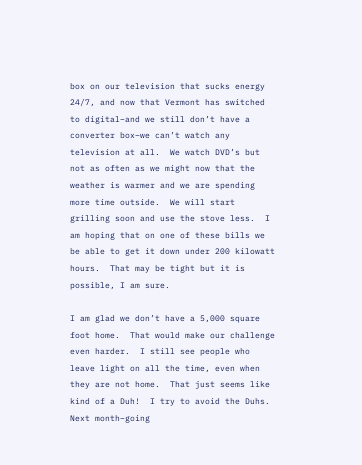box on our television that sucks energy 24/7, and now that Vermont has switched to digital–and we still don’t have a converter box–we can’t watch any television at all.  We watch DVD’s but not as often as we might now that the weather is warmer and we are spending more time outside.  We will start grilling soon and use the stove less.  I am hoping that on one of these bills we be able to get it down under 200 kilowatt hours.  That may be tight but it is possible, I am sure.

I am glad we don’t have a 5,000 square foot home.  That would make our challenge even harder.  I still see people who leave light on all the time, even when they are not home.  That just seems like kind of a Duh!  I try to avoid the Duhs.  Next month–going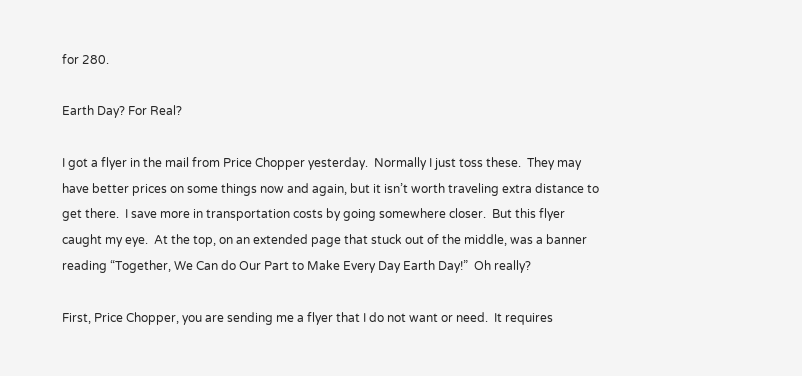for 280.

Earth Day? For Real?

I got a flyer in the mail from Price Chopper yesterday.  Normally I just toss these.  They may have better prices on some things now and again, but it isn’t worth traveling extra distance to get there.  I save more in transportation costs by going somewhere closer.  But this flyer caught my eye.  At the top, on an extended page that stuck out of the middle, was a banner reading “Together, We Can do Our Part to Make Every Day Earth Day!”  Oh really?

First, Price Chopper, you are sending me a flyer that I do not want or need.  It requires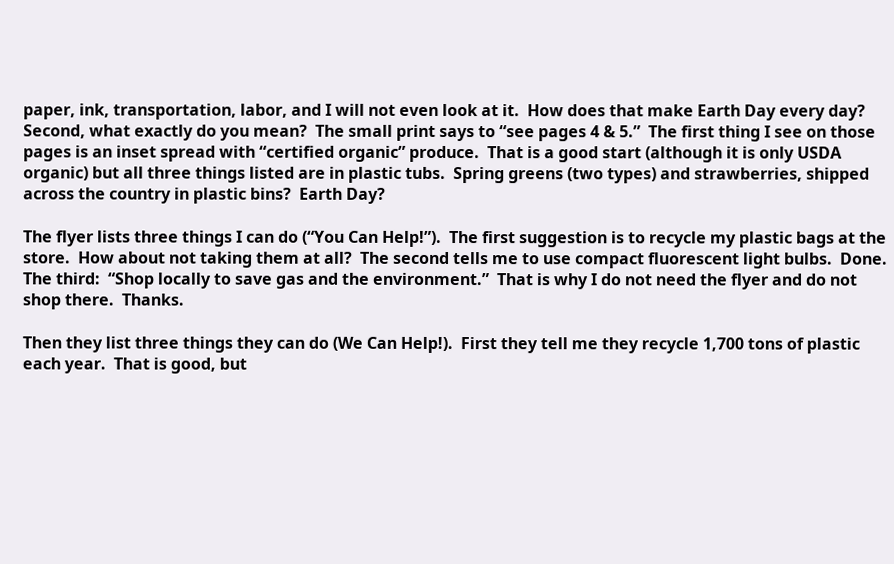paper, ink, transportation, labor, and I will not even look at it.  How does that make Earth Day every day?  Second, what exactly do you mean?  The small print says to “see pages 4 & 5.”  The first thing I see on those pages is an inset spread with “certified organic” produce.  That is a good start (although it is only USDA organic) but all three things listed are in plastic tubs.  Spring greens (two types) and strawberries, shipped across the country in plastic bins?  Earth Day?

The flyer lists three things I can do (“You Can Help!”).  The first suggestion is to recycle my plastic bags at the store.  How about not taking them at all?  The second tells me to use compact fluorescent light bulbs.  Done.  The third:  “Shop locally to save gas and the environment.”  That is why I do not need the flyer and do not shop there.  Thanks.

Then they list three things they can do (We Can Help!).  First they tell me they recycle 1,700 tons of plastic each year.  That is good, but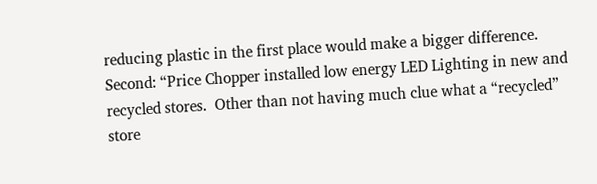reducing plastic in the first place would make a bigger difference.  Second: “Price Chopper installed low energy LED Lighting in new and recycled stores.  Other than not having much clue what a “recycled” store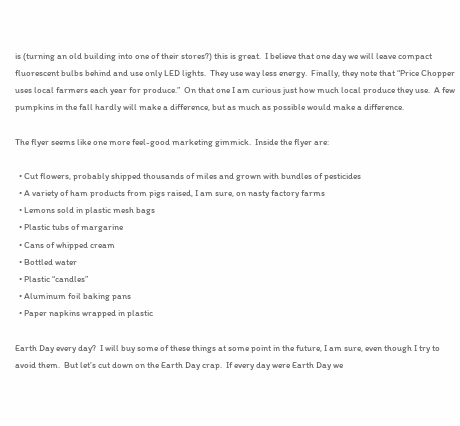is (turning an old building into one of their stores?) this is great.  I believe that one day we will leave compact fluorescent bulbs behind and use only LED lights.  They use way less energy.  Finally, they note that “Price Chopper uses local farmers each year for produce.”  On that one I am curious just how much local produce they use.  A few pumpkins in the fall hardly will make a difference, but as much as possible would make a difference.

The flyer seems like one more feel-good marketing gimmick.  Inside the flyer are:

  • Cut flowers, probably shipped thousands of miles and grown with bundles of pesticides
  • A variety of ham products from pigs raised, I am sure, on nasty factory farms
  • Lemons sold in plastic mesh bags
  • Plastic tubs of margarine
  • Cans of whipped cream
  • Bottled water
  • Plastic “candles”
  • Aluminum foil baking pans
  • Paper napkins wrapped in plastic

Earth Day every day?  I will buy some of these things at some point in the future, I am sure, even though I try to avoid them.  But let’s cut down on the Earth Day crap.  If every day were Earth Day we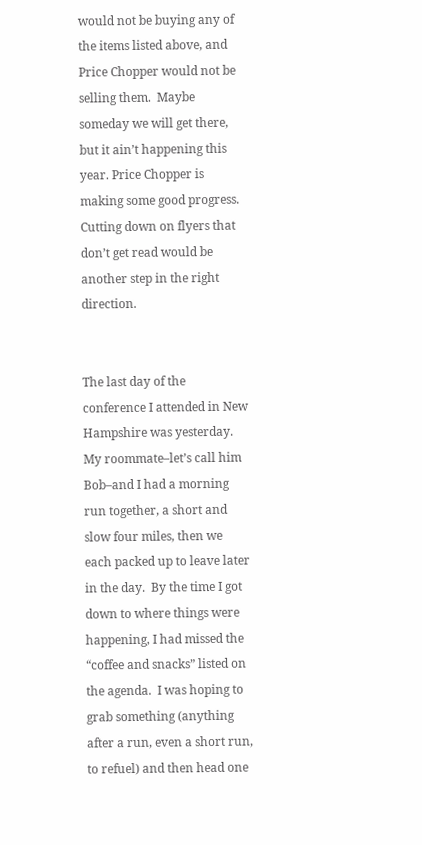would not be buying any of the items listed above, and Price Chopper would not be selling them.  Maybe someday we will get there, but it ain’t happening this year. Price Chopper is making some good progress. Cutting down on flyers that don’t get read would be another step in the right direction.


The last day of the conference I attended in New Hampshire was yesterday.  My roommate–let’s call him Bob–and I had a morning run together, a short and slow four miles, then we each packed up to leave later in the day.  By the time I got down to where things were happening, I had missed the “coffee and snacks” listed on the agenda.  I was hoping to grab something (anything after a run, even a short run, to refuel) and then head one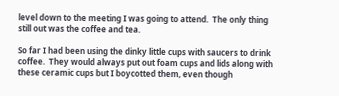level down to the meeting I was going to attend.  The only thing still out was the coffee and tea.

So far I had been using the dinky little cups with saucers to drink coffee.  They would always put out foam cups and lids along with these ceramic cups but I boycotted them, even though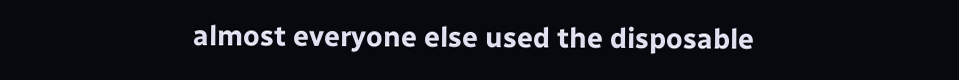almost everyone else used the disposable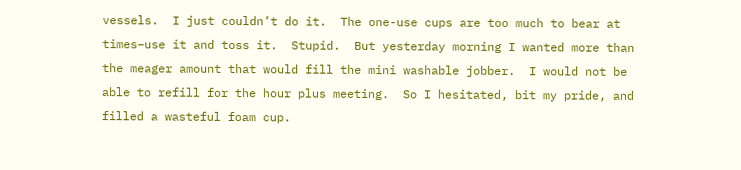vessels.  I just couldn’t do it.  The one-use cups are too much to bear at times–use it and toss it.  Stupid.  But yesterday morning I wanted more than the meager amount that would fill the mini washable jobber.  I would not be able to refill for the hour plus meeting.  So I hesitated, bit my pride, and filled a wasteful foam cup.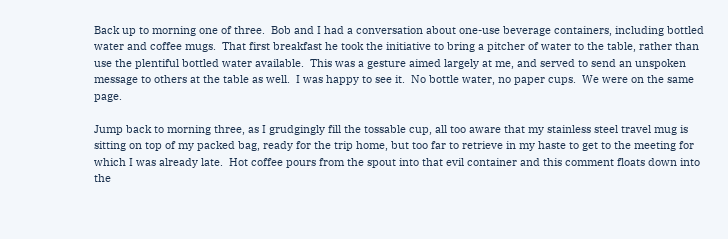Back up to morning one of three.  Bob and I had a conversation about one-use beverage containers, including bottled water and coffee mugs.  That first breakfast he took the initiative to bring a pitcher of water to the table, rather than use the plentiful bottled water available.  This was a gesture aimed largely at me, and served to send an unspoken message to others at the table as well.  I was happy to see it.  No bottle water, no paper cups.  We were on the same page.

Jump back to morning three, as I grudgingly fill the tossable cup, all too aware that my stainless steel travel mug is sitting on top of my packed bag, ready for the trip home, but too far to retrieve in my haste to get to the meeting for which I was already late.  Hot coffee pours from the spout into that evil container and this comment floats down into the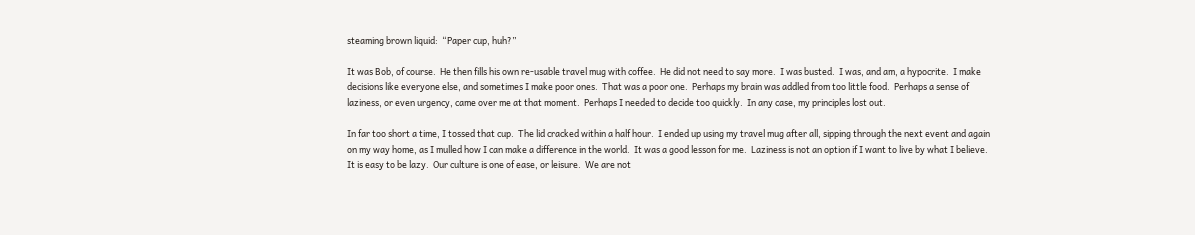steaming brown liquid:  “Paper cup, huh?”

It was Bob, of course.  He then fills his own re-usable travel mug with coffee.  He did not need to say more.  I was busted.  I was, and am, a hypocrite.  I make decisions like everyone else, and sometimes I make poor ones.  That was a poor one.  Perhaps my brain was addled from too little food.  Perhaps a sense of laziness, or even urgency, came over me at that moment.  Perhaps I needed to decide too quickly.  In any case, my principles lost out.

In far too short a time, I tossed that cup.  The lid cracked within a half hour.  I ended up using my travel mug after all, sipping through the next event and again on my way home, as I mulled how I can make a difference in the world.  It was a good lesson for me.  Laziness is not an option if I want to live by what I believe.  It is easy to be lazy.  Our culture is one of ease, or leisure.  We are not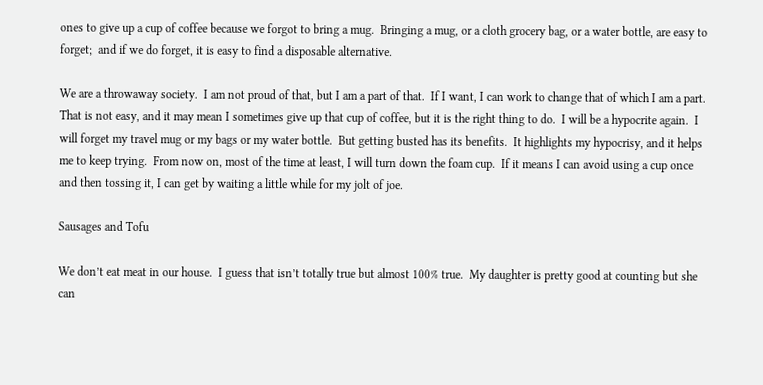ones to give up a cup of coffee because we forgot to bring a mug.  Bringing a mug, or a cloth grocery bag, or a water bottle, are easy to forget;  and if we do forget, it is easy to find a disposable alternative.

We are a throwaway society.  I am not proud of that, but I am a part of that.  If I want, I can work to change that of which I am a part.  That is not easy, and it may mean I sometimes give up that cup of coffee, but it is the right thing to do.  I will be a hypocrite again.  I will forget my travel mug or my bags or my water bottle.  But getting busted has its benefits.  It highlights my hypocrisy, and it helps me to keep trying.  From now on, most of the time at least, I will turn down the foam cup.  If it means I can avoid using a cup once and then tossing it, I can get by waiting a little while for my jolt of joe.

Sausages and Tofu

We don’t eat meat in our house.  I guess that isn’t totally true but almost 100% true.  My daughter is pretty good at counting but she can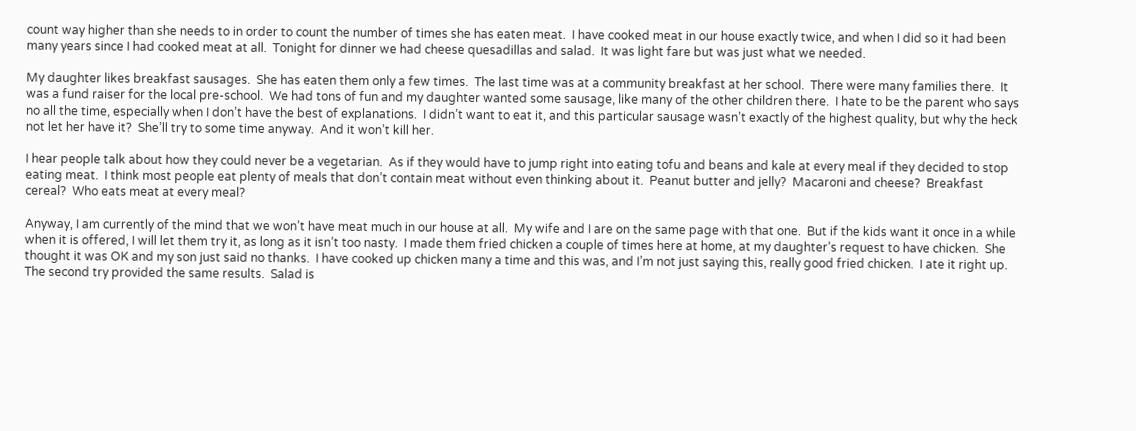count way higher than she needs to in order to count the number of times she has eaten meat.  I have cooked meat in our house exactly twice, and when I did so it had been many years since I had cooked meat at all.  Tonight for dinner we had cheese quesadillas and salad.  It was light fare but was just what we needed.

My daughter likes breakfast sausages.  She has eaten them only a few times.  The last time was at a community breakfast at her school.  There were many families there.  It was a fund raiser for the local pre-school.  We had tons of fun and my daughter wanted some sausage, like many of the other children there.  I hate to be the parent who says no all the time, especially when I don’t have the best of explanations.  I didn’t want to eat it, and this particular sausage wasn’t exactly of the highest quality, but why the heck not let her have it?  She’ll try to some time anyway.  And it won’t kill her.

I hear people talk about how they could never be a vegetarian.  As if they would have to jump right into eating tofu and beans and kale at every meal if they decided to stop eating meat.  I think most people eat plenty of meals that don’t contain meat without even thinking about it.  Peanut butter and jelly?  Macaroni and cheese?  Breakfast cereal?  Who eats meat at every meal?

Anyway, I am currently of the mind that we won’t have meat much in our house at all.  My wife and I are on the same page with that one.  But if the kids want it once in a while when it is offered, I will let them try it, as long as it isn’t too nasty.  I made them fried chicken a couple of times here at home, at my daughter’s request to have chicken.  She thought it was OK and my son just said no thanks.  I have cooked up chicken many a time and this was, and I’m not just saying this, really good fried chicken.  I ate it right up.  The second try provided the same results.  Salad is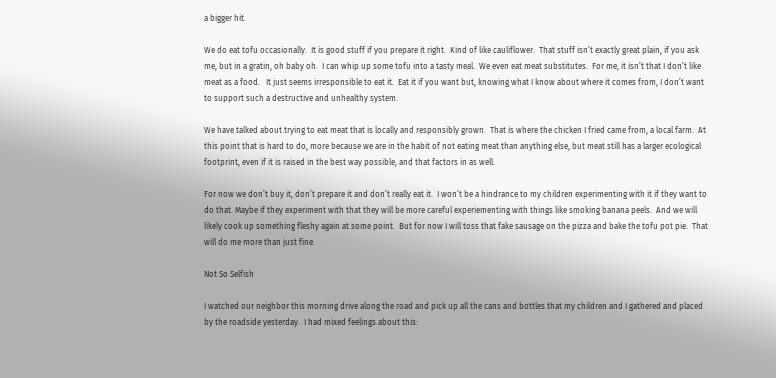a bigger hit.

We do eat tofu occasionally.  It is good stuff if you prepare it right.  Kind of like cauliflower.  That stuff isn’t exactly great plain, if you ask me, but in a gratin, oh baby oh.  I can whip up some tofu into a tasty meal.  We even eat meat substitutes.  For me, it isn’t that I don’t like meat as a food.   It just seems irresponsible to eat it.  Eat it if you want but, knowing what I know about where it comes from, I don’t want to support such a destructive and unhealthy system.

We have talked about trying to eat meat that is locally and responsibly grown.  That is where the chicken I fried came from, a local farm.  At this point that is hard to do, more because we are in the habit of not eating meat than anything else, but meat still has a larger ecological footprint, even if it is raised in the best way possible, and that factors in as well.

For now we don’t buy it, don’t prepare it and don’t really eat it.  I won’t be a hindrance to my children experimenting with it if they want to do that. Maybe if they experiment with that they will be more careful experiementing with things like smoking banana peels.  And we will likely cook up something fleshy again at some point.  But for now I will toss that fake sausage on the pizza and bake the tofu pot pie.  That will do me more than just fine.

Not So Selfish

I watched our neighbor this morning drive along the road and pick up all the cans and bottles that my children and I gathered and placed by the roadside yesterday.  I had mixed feelings about this: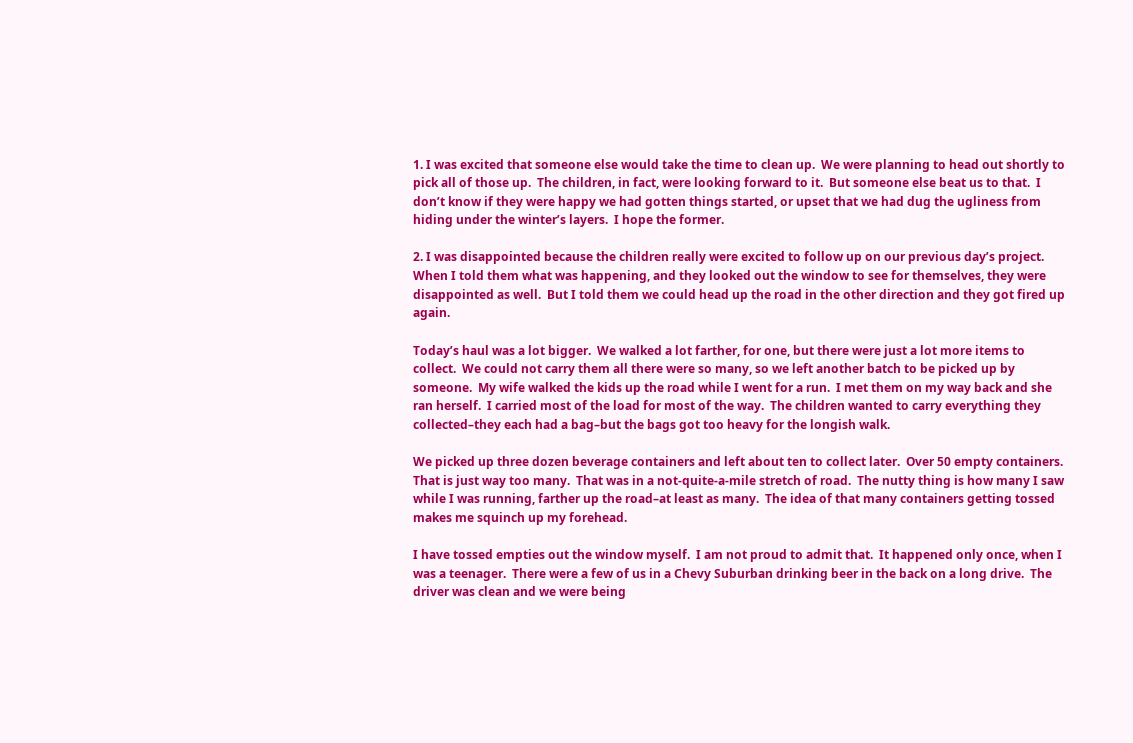1. I was excited that someone else would take the time to clean up.  We were planning to head out shortly to pick all of those up.  The children, in fact, were looking forward to it.  But someone else beat us to that.  I don’t know if they were happy we had gotten things started, or upset that we had dug the ugliness from hiding under the winter’s layers.  I hope the former.

2. I was disappointed because the children really were excited to follow up on our previous day’s project.  When I told them what was happening, and they looked out the window to see for themselves, they were disappointed as well.  But I told them we could head up the road in the other direction and they got fired up again.

Today’s haul was a lot bigger.  We walked a lot farther, for one, but there were just a lot more items to collect.  We could not carry them all there were so many, so we left another batch to be picked up by someone.  My wife walked the kids up the road while I went for a run.  I met them on my way back and she ran herself.  I carried most of the load for most of the way.  The children wanted to carry everything they collected–they each had a bag–but the bags got too heavy for the longish walk.

We picked up three dozen beverage containers and left about ten to collect later.  Over 50 empty containers.  That is just way too many.  That was in a not-quite-a-mile stretch of road.  The nutty thing is how many I saw while I was running, farther up the road–at least as many.  The idea of that many containers getting tossed makes me squinch up my forehead.

I have tossed empties out the window myself.  I am not proud to admit that.  It happened only once, when I was a teenager.  There were a few of us in a Chevy Suburban drinking beer in the back on a long drive.  The driver was clean and we were being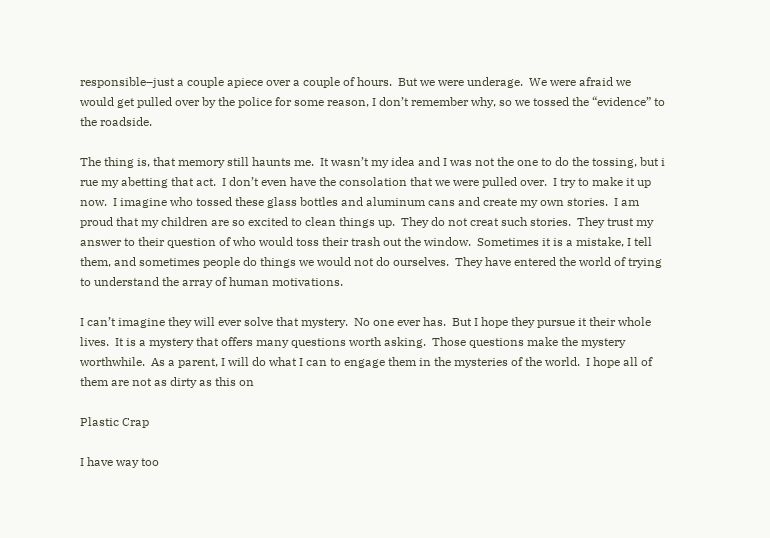responsible–just a couple apiece over a couple of hours.  But we were underage.  We were afraid we would get pulled over by the police for some reason, I don’t remember why, so we tossed the “evidence” to the roadside.

The thing is, that memory still haunts me.  It wasn’t my idea and I was not the one to do the tossing, but i rue my abetting that act.  I don’t even have the consolation that we were pulled over.  I try to make it up now.  I imagine who tossed these glass bottles and aluminum cans and create my own stories.  I am proud that my children are so excited to clean things up.  They do not creat such stories.  They trust my answer to their question of who would toss their trash out the window.  Sometimes it is a mistake, I tell them, and sometimes people do things we would not do ourselves.  They have entered the world of trying to understand the array of human motivations.

I can’t imagine they will ever solve that mystery.  No one ever has.  But I hope they pursue it their whole lives.  It is a mystery that offers many questions worth asking.  Those questions make the mystery worthwhile.  As a parent, I will do what I can to engage them in the mysteries of the world.  I hope all of them are not as dirty as this on

Plastic Crap

I have way too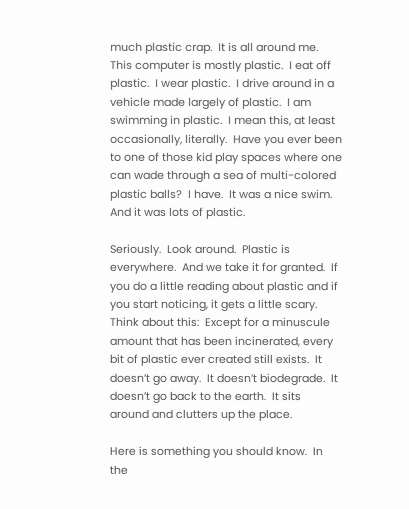much plastic crap.  It is all around me.  This computer is mostly plastic.  I eat off plastic.  I wear plastic.  I drive around in a vehicle made largely of plastic.  I am swimming in plastic.  I mean this, at least occasionally, literally.  Have you ever been to one of those kid play spaces where one can wade through a sea of multi-colored plastic balls?  I have.  It was a nice swim.  And it was lots of plastic.

Seriously.  Look around.  Plastic is everywhere.  And we take it for granted.  If you do a little reading about plastic and if you start noticing, it gets a little scary.  Think about this:  Except for a minuscule amount that has been incinerated, every bit of plastic ever created still exists.  It doesn’t go away.  It doesn’t biodegrade.  It doesn’t go back to the earth.  It sits around and clutters up the place.

Here is something you should know.  In the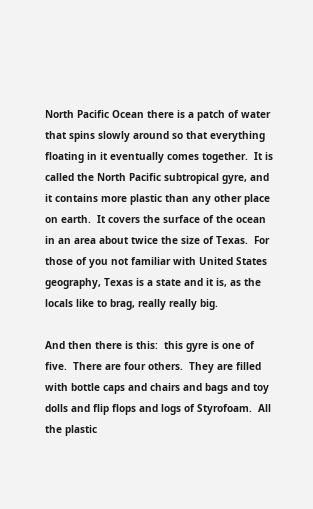North Pacific Ocean there is a patch of water that spins slowly around so that everything floating in it eventually comes together.  It is called the North Pacific subtropical gyre, and it contains more plastic than any other place on earth.  It covers the surface of the ocean in an area about twice the size of Texas.  For those of you not familiar with United States geography, Texas is a state and it is, as the locals like to brag, really really big.

And then there is this:  this gyre is one of five.  There are four others.  They are filled with bottle caps and chairs and bags and toy dolls and flip flops and logs of Styrofoam.  All the plastic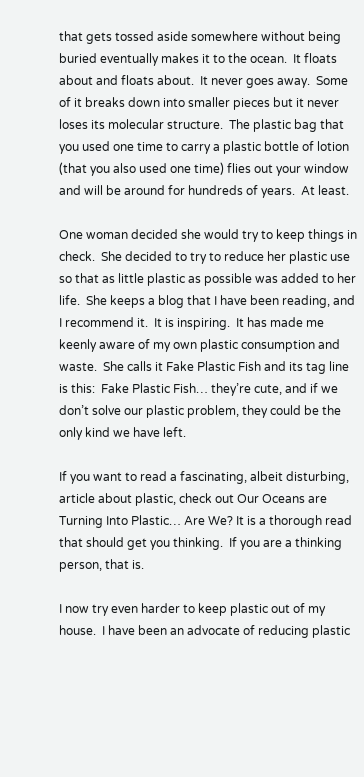that gets tossed aside somewhere without being buried eventually makes it to the ocean.  It floats about and floats about.  It never goes away.  Some of it breaks down into smaller pieces but it never loses its molecular structure.  The plastic bag that you used one time to carry a plastic bottle of lotion (that you also used one time) flies out your window and will be around for hundreds of years.  At least.

One woman decided she would try to keep things in check.  She decided to try to reduce her plastic use so that as little plastic as possible was added to her life.  She keeps a blog that I have been reading, and I recommend it.  It is inspiring.  It has made me keenly aware of my own plastic consumption and waste.  She calls it Fake Plastic Fish and its tag line is this:  Fake Plastic Fish… they’re cute, and if we don’t solve our plastic problem, they could be the only kind we have left.

If you want to read a fascinating, albeit disturbing, article about plastic, check out Our Oceans are Turning Into Plastic… Are We? It is a thorough read that should get you thinking.  If you are a thinking person, that is.

I now try even harder to keep plastic out of my house.  I have been an advocate of reducing plastic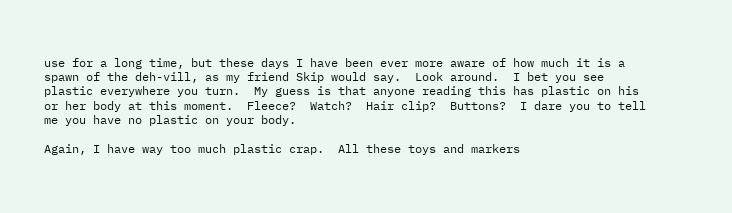use for a long time, but these days I have been ever more aware of how much it is a spawn of the deh-vill, as my friend Skip would say.  Look around.  I bet you see plastic everywhere you turn.  My guess is that anyone reading this has plastic on his or her body at this moment.  Fleece?  Watch?  Hair clip?  Buttons?  I dare you to tell me you have no plastic on your body.

Again, I have way too much plastic crap.  All these toys and markers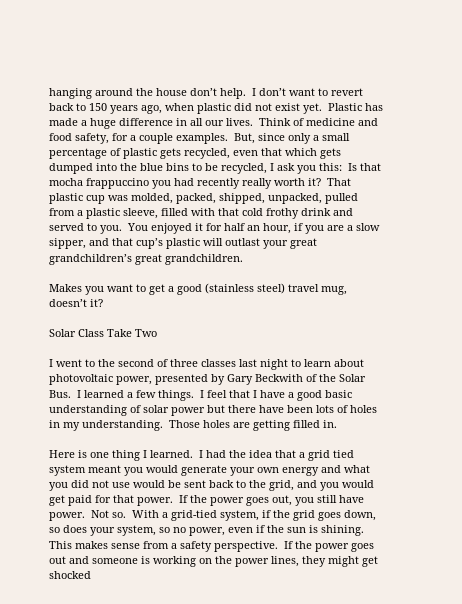hanging around the house don’t help.  I don’t want to revert back to 150 years ago, when plastic did not exist yet.  Plastic has made a huge difference in all our lives.  Think of medicine and food safety, for a couple examples.  But, since only a small percentage of plastic gets recycled, even that which gets dumped into the blue bins to be recycled, I ask you this:  Is that mocha frappuccino you had recently really worth it?  That plastic cup was molded, packed, shipped, unpacked, pulled from a plastic sleeve, filled with that cold frothy drink and served to you.  You enjoyed it for half an hour, if you are a slow sipper, and that cup’s plastic will outlast your great grandchildren’s great grandchildren.

Makes you want to get a good (stainless steel) travel mug, doesn’t it?

Solar Class Take Two

I went to the second of three classes last night to learn about photovoltaic power, presented by Gary Beckwith of the Solar Bus.  I learned a few things.  I feel that I have a good basic understanding of solar power but there have been lots of holes in my understanding.  Those holes are getting filled in.

Here is one thing I learned.  I had the idea that a grid tied system meant you would generate your own energy and what you did not use would be sent back to the grid, and you would get paid for that power.  If the power goes out, you still have power.  Not so.  With a grid-tied system, if the grid goes down, so does your system, so no power, even if the sun is shining.  This makes sense from a safety perspective.  If the power goes out and someone is working on the power lines, they might get shocked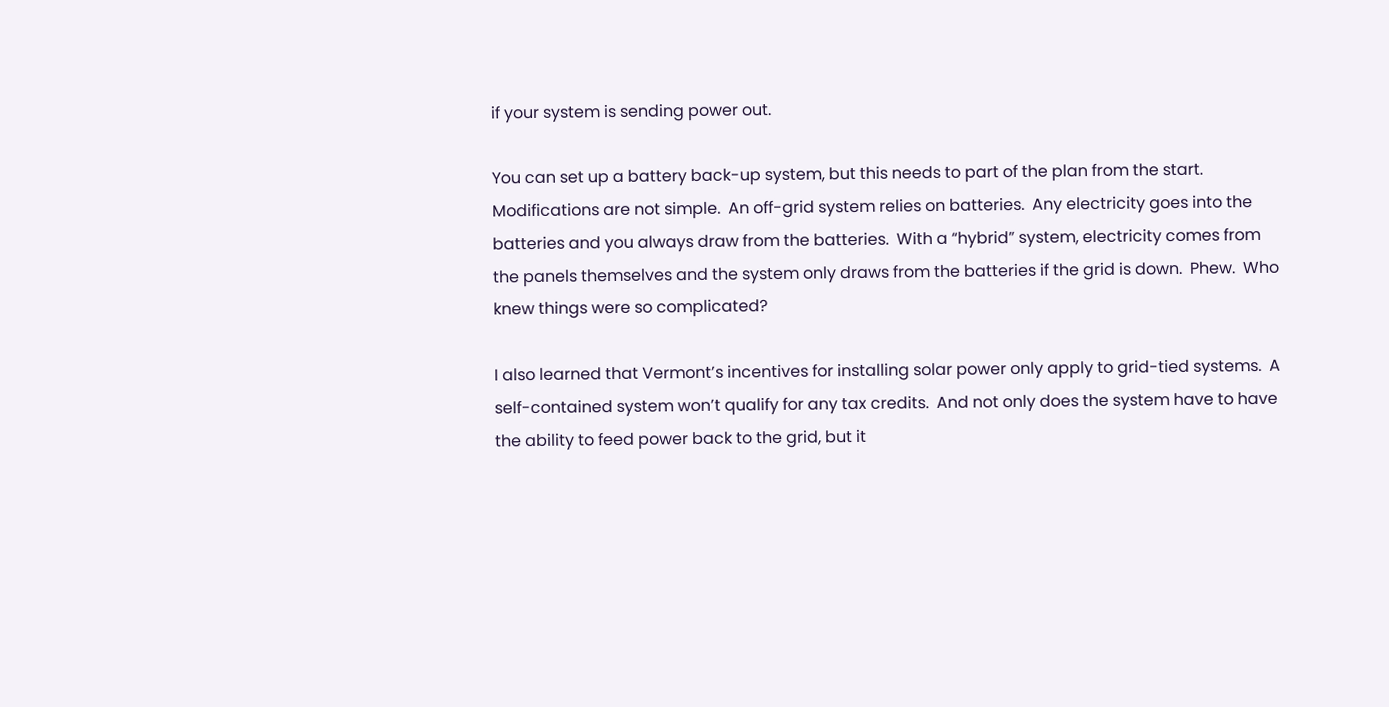if your system is sending power out.

You can set up a battery back-up system, but this needs to part of the plan from the start.  Modifications are not simple.  An off-grid system relies on batteries.  Any electricity goes into the batteries and you always draw from the batteries.  With a “hybrid” system, electricity comes from the panels themselves and the system only draws from the batteries if the grid is down.  Phew.  Who knew things were so complicated?

I also learned that Vermont’s incentives for installing solar power only apply to grid-tied systems.  A self-contained system won’t qualify for any tax credits.  And not only does the system have to have the ability to feed power back to the grid, but it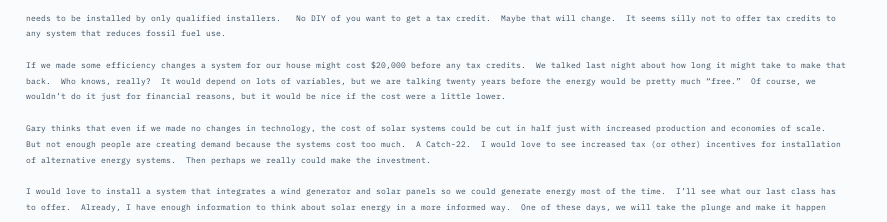needs to be installed by only qualified installers.   No DIY of you want to get a tax credit.  Maybe that will change.  It seems silly not to offer tax credits to any system that reduces fossil fuel use.

If we made some efficiency changes a system for our house might cost $20,000 before any tax credits.  We talked last night about how long it might take to make that back.  Who knows, really?  It would depend on lots of variables, but we are talking twenty years before the energy would be pretty much “free.”  Of course, we wouldn’t do it just for financial reasons, but it would be nice if the cost were a little lower.

Gary thinks that even if we made no changes in technology, the cost of solar systems could be cut in half just with increased production and economies of scale.  But not enough people are creating demand because the systems cost too much.  A Catch-22.  I would love to see increased tax (or other) incentives for installation of alternative energy systems.  Then perhaps we really could make the investment.

I would love to install a system that integrates a wind generator and solar panels so we could generate energy most of the time.  I’ll see what our last class has to offer.  Already, I have enough information to think about solar energy in a more informed way.  One of these days, we will take the plunge and make it happen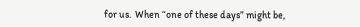for us.  When “one of these days” might be,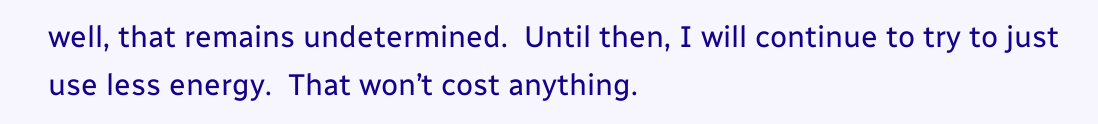well, that remains undetermined.  Until then, I will continue to try to just use less energy.  That won’t cost anything.